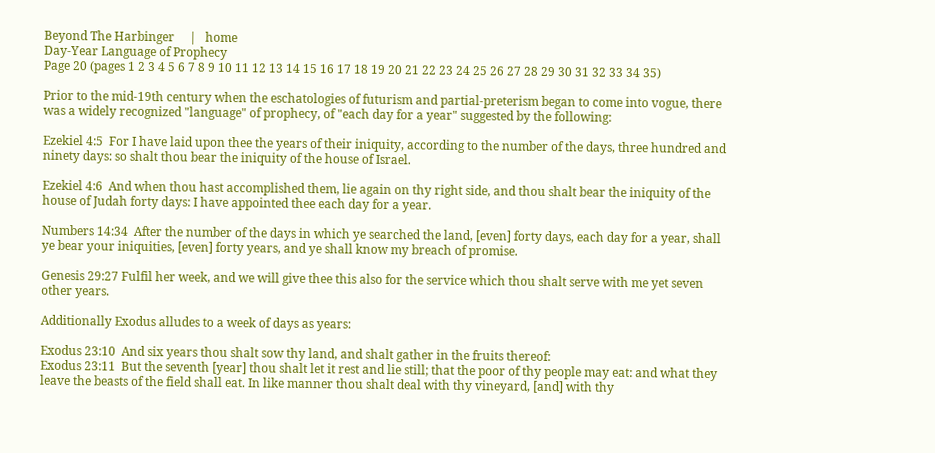Beyond The Harbinger     |   home
Day-Year Language of Prophecy
Page 20 (pages 1 2 3 4 5 6 7 8 9 10 11 12 13 14 15 16 17 18 19 20 21 22 23 24 25 26 27 28 29 30 31 32 33 34 35)

Prior to the mid-19th century when the eschatologies of futurism and partial-preterism began to come into vogue, there was a widely recognized "language" of prophecy, of "each day for a year" suggested by the following:

Ezekiel 4:5  For I have laid upon thee the years of their iniquity, according to the number of the days, three hundred and ninety days: so shalt thou bear the iniquity of the house of Israel.

Ezekiel 4:6  And when thou hast accomplished them, lie again on thy right side, and thou shalt bear the iniquity of the house of Judah forty days: I have appointed thee each day for a year.

Numbers 14:34  After the number of the days in which ye searched the land, [even] forty days, each day for a year, shall ye bear your iniquities, [even] forty years, and ye shall know my breach of promise.

Genesis 29:27 Fulfil her week, and we will give thee this also for the service which thou shalt serve with me yet seven other years.

Additionally Exodus alludes to a week of days as years:

Exodus 23:10  And six years thou shalt sow thy land, and shalt gather in the fruits thereof:
Exodus 23:11  But the seventh [year] thou shalt let it rest and lie still; that the poor of thy people may eat: and what they leave the beasts of the field shall eat. In like manner thou shalt deal with thy vineyard, [and] with thy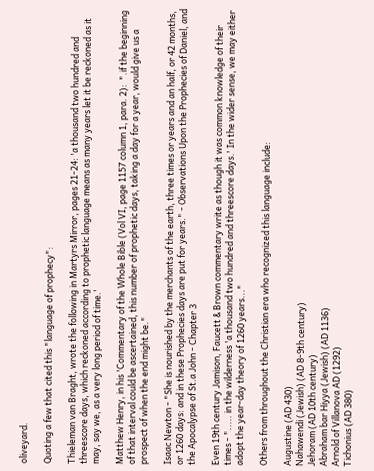oliveyard.

Quoting a few that cited this "language of prophecy":

Thieleman van Braght, wrote the following in Martyrs Mirror, pages 21-24: 'a thousand two hundred and threescore days, which reckoned according to prophetic language means as many years let it be reckoned as it may, say we, as a very long period of time.'

Matthew Henry, in his 'Commentary of the Whole Bible (Vol VI, page 1157 column 1, para. 2):  ".if the beginning of that interval could be ascertained, this number of prophetic days, taking a day for a year, would give us a prospect of when the end might be."

Isaac Newton - "She is nourished by the merchants of the earth, three times or years and an half, or 42 months, or 1260 days: and in these Prophecies days are put for years." - Observations Upon the Prophecies of Daniel, and the Apocalypse of St.a John - Chapter 3

Even 19th century Jamison, Faucett & Brown commentary write as though it was common knowledge of their times - "..... in the wilderness 'a thousand two hundred and threescore days.' In the wider sense, we may either adopt the year-day theory of 1260 years..."

Others from throughout the Christian era who recognized this language include:

Augustine (AD 430)
Nahawendi (Jewish) (AD 8-9th century)
Jehoram (AD 10th century)
Abraham bar Hiyya (Jewish) (AD 1136)
Arnold of Villanova AD (1292)
Tichonius (AD 380)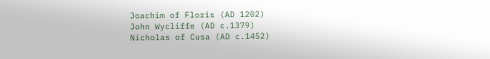Joachim of Floris (AD 1202)
John Wycliffe (AD c.1379)
Nicholas of Cusa (AD c.1452)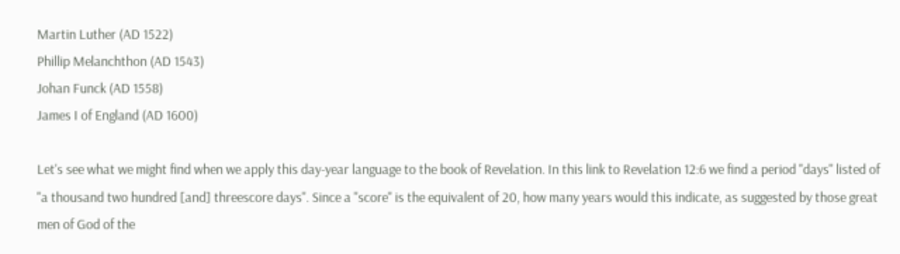Martin Luther (AD 1522)
Phillip Melanchthon (AD 1543)
Johan Funck (AD 1558)
James I of England (AD 1600)

Let's see what we might find when we apply this day-year language to the book of Revelation. In this link to Revelation 12:6 we find a period "days" listed of  "a thousand two hundred [and] threescore days". Since a "score" is the equivalent of 20, how many years would this indicate, as suggested by those great men of God of the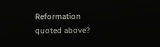Reformation quoted above?